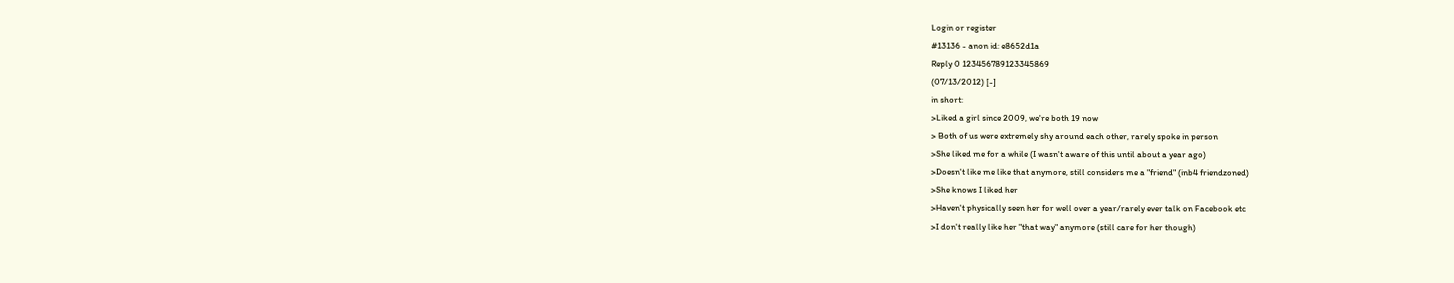Login or register
#13136 - anon id: e8652d1a
Reply 0 123456789123345869
(07/13/2012) [-]
in short:
>Liked a girl since 2009, we're both 19 now
> Both of us were extremely shy around each other, rarely spoke in person
>She liked me for a while (I wasn't aware of this until about a year ago)
>Doesn't like me like that anymore, still considers me a "friend" (inb4 friendzoned)
>She knows I liked her
>Haven't physically seen her for well over a year/rarely ever talk on Facebook etc
>I don't really like her "that way" anymore (still care for her though)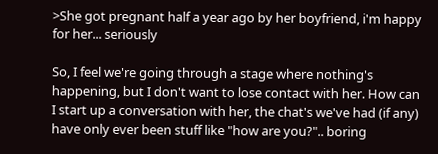>She got pregnant half a year ago by her boyfriend, i'm happy for her... seriously

So, I feel we're going through a stage where nothing's happening, but I don't want to lose contact with her. How can I start up a conversation with her, the chat's we've had (if any) have only ever been stuff like "how are you?".. boring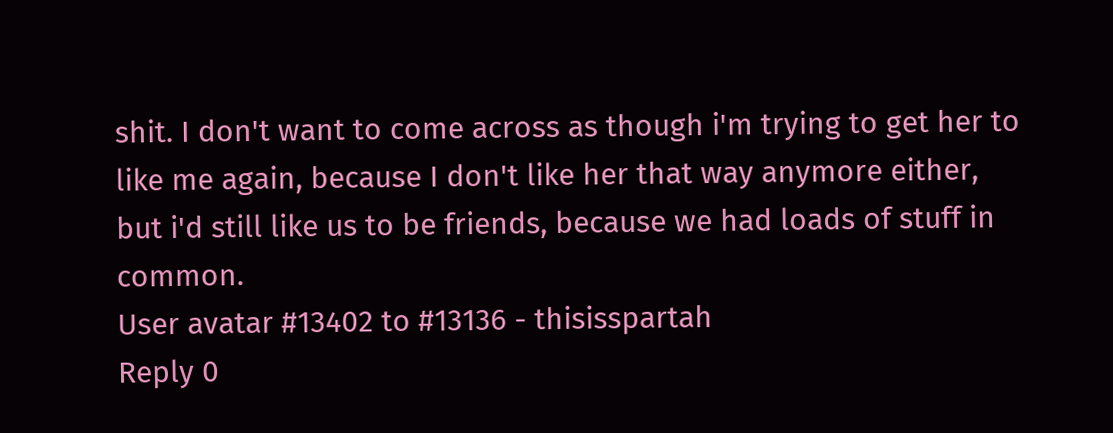shit. I don't want to come across as though i'm trying to get her to like me again, because I don't like her that way anymore either, but i'd still like us to be friends, because we had loads of stuff in common.
User avatar #13402 to #13136 - thisisspartah
Reply 0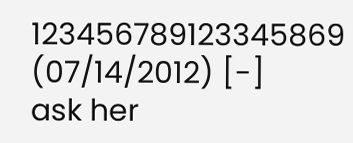123456789123345869
(07/14/2012) [-]
ask her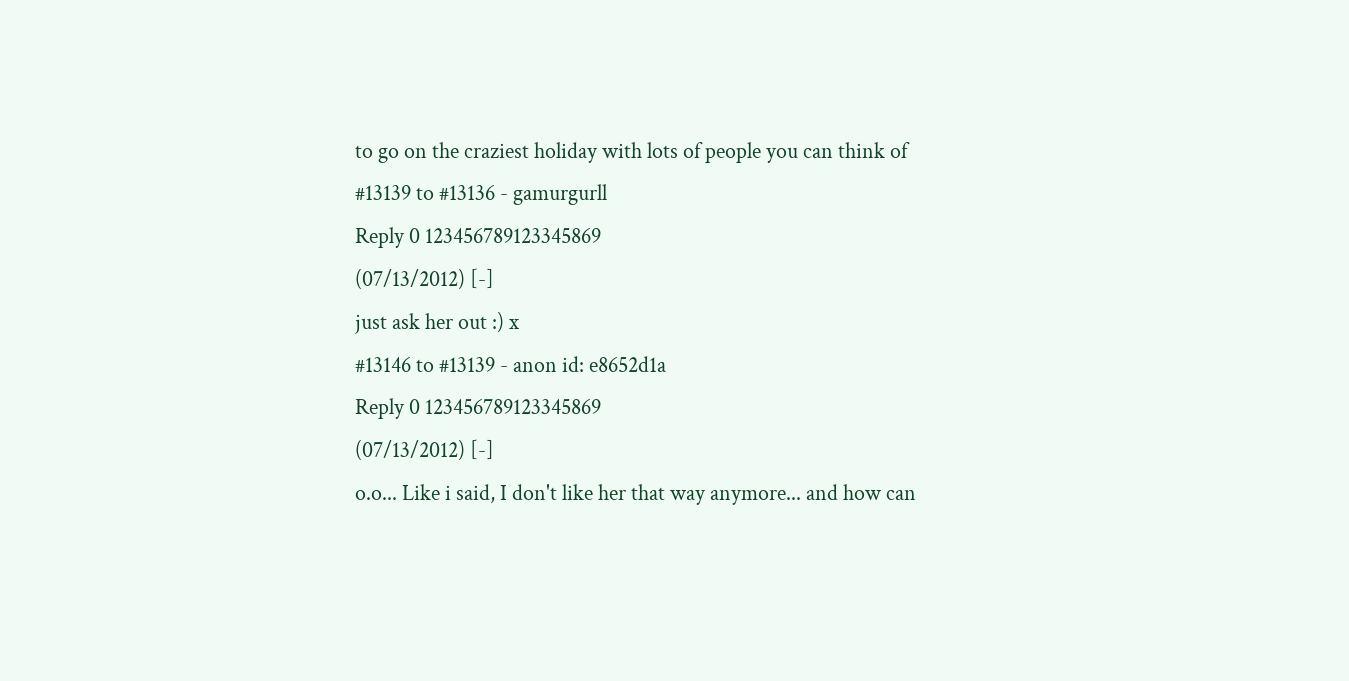to go on the craziest holiday with lots of people you can think of
#13139 to #13136 - gamurgurll
Reply 0 123456789123345869
(07/13/2012) [-]
just ask her out :) x
#13146 to #13139 - anon id: e8652d1a
Reply 0 123456789123345869
(07/13/2012) [-]
o.o... Like i said, I don't like her that way anymore... and how can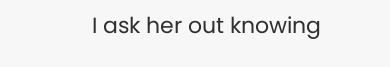I ask her out knowing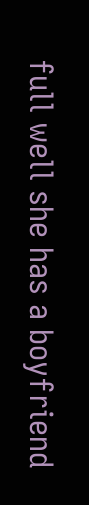full well she has a boyfriend